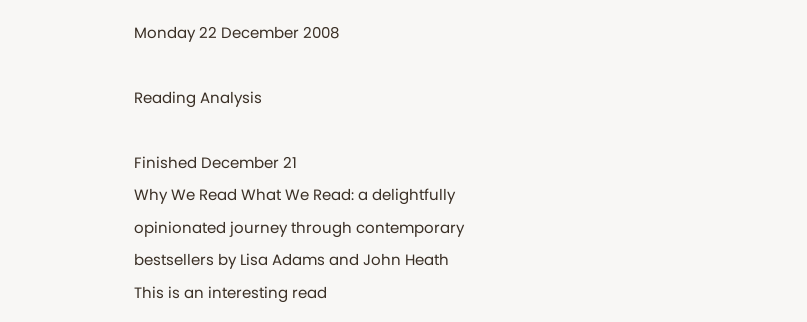Monday 22 December 2008

Reading Analysis

Finished December 21
Why We Read What We Read: a delightfully opinionated journey through contemporary bestsellers by Lisa Adams and John Heath
This is an interesting read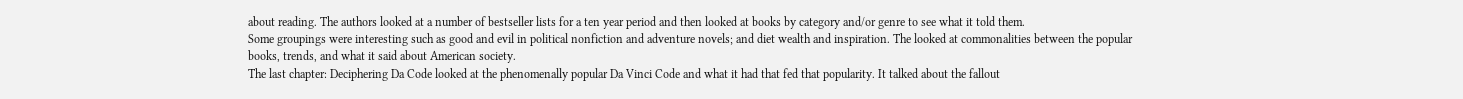about reading. The authors looked at a number of bestseller lists for a ten year period and then looked at books by category and/or genre to see what it told them.
Some groupings were interesting such as good and evil in political nonfiction and adventure novels; and diet wealth and inspiration. The looked at commonalities between the popular books, trends, and what it said about American society.
The last chapter: Deciphering Da Code looked at the phenomenally popular Da Vinci Code and what it had that fed that popularity. It talked about the fallout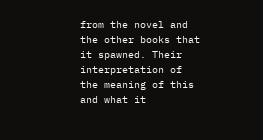from the novel and the other books that it spawned. Their interpretation of the meaning of this and what it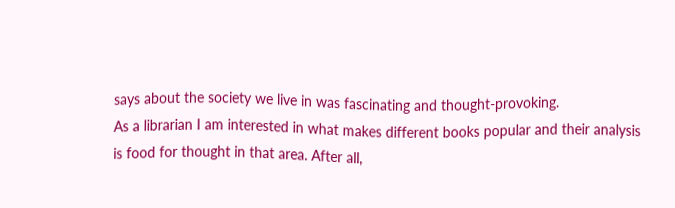says about the society we live in was fascinating and thought-provoking.
As a librarian I am interested in what makes different books popular and their analysis is food for thought in that area. After all,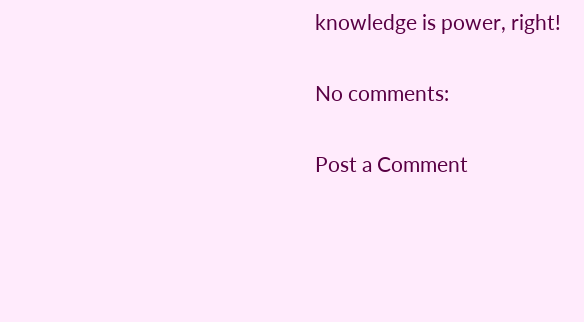knowledge is power, right!

No comments:

Post a Comment